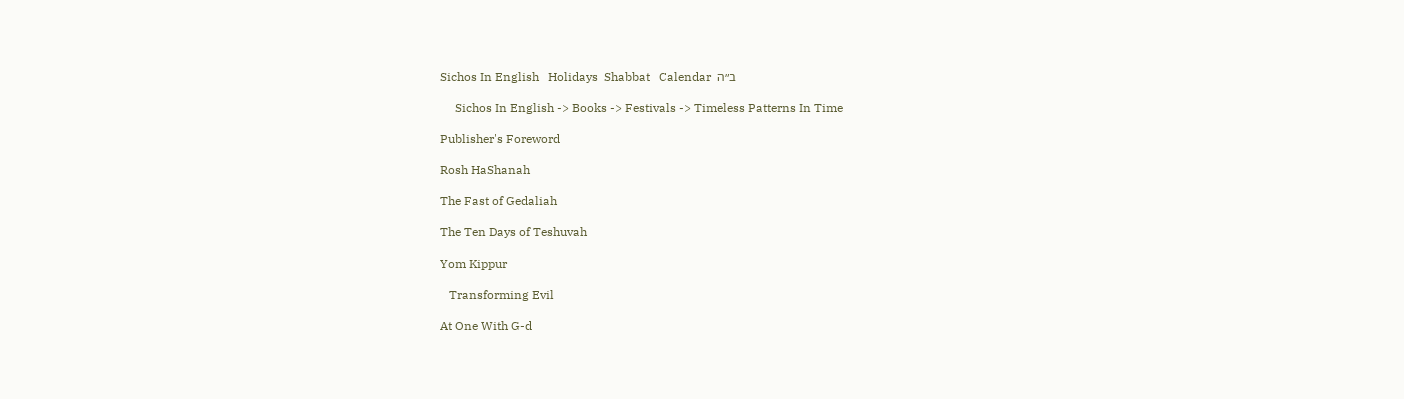Sichos In English   Holidays  Shabbat   Calendar  ב״ה

     Sichos In English -> Books -> Festivals -> Timeless Patterns In Time

Publisher's Foreword

Rosh HaShanah

The Fast of Gedaliah

The Ten Days of Teshuvah

Yom Kippur

   Transforming Evil

At One With G-d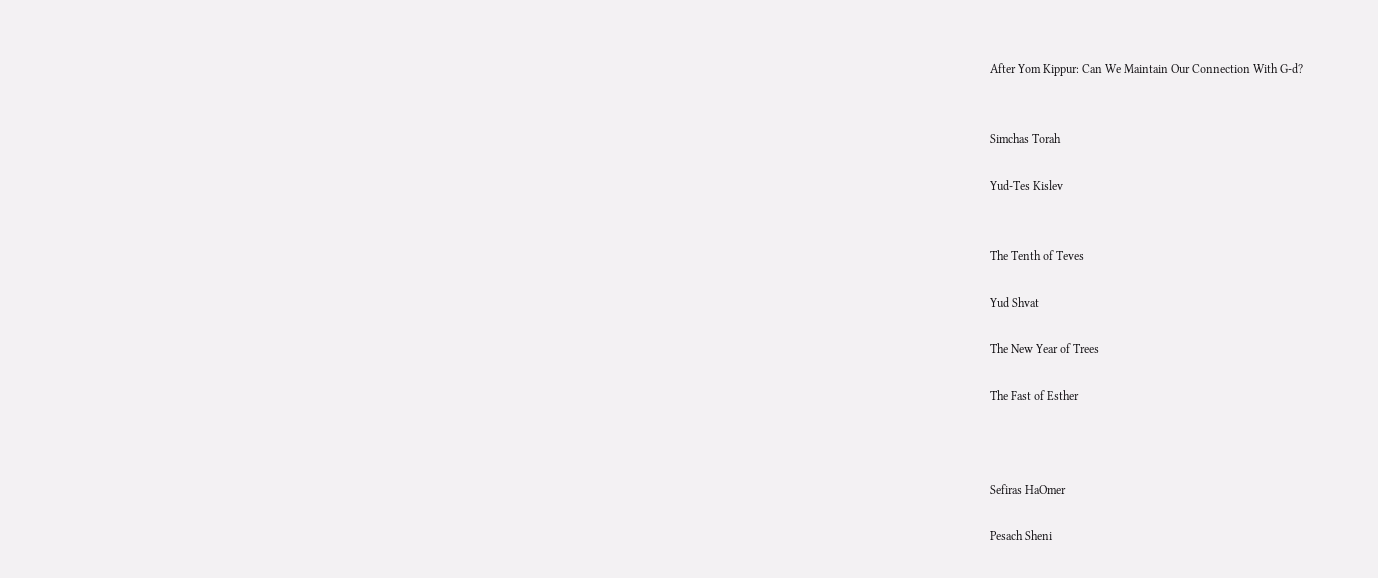After Yom Kippur: Can We Maintain Our Connection With G-d?


Simchas Torah

Yud-Tes Kislev


The Tenth of Teves

Yud Shvat

The New Year of Trees

The Fast of Esther



Sefiras HaOmer

Pesach Sheni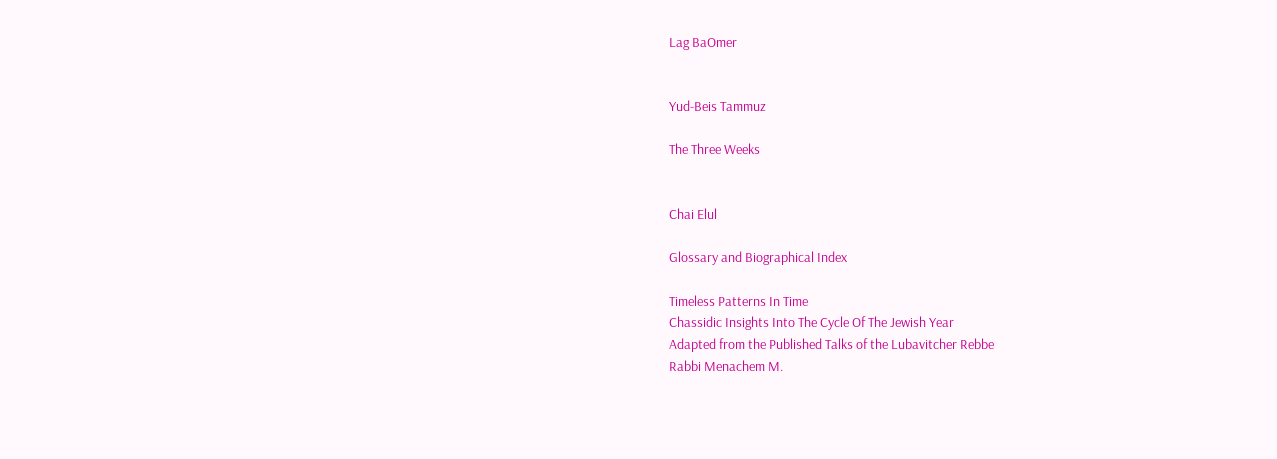Lag BaOmer


Yud-Beis Tammuz

The Three Weeks


Chai Elul

Glossary and Biographical Index

Timeless Patterns In Time
Chassidic Insights Into The Cycle Of The Jewish Year
Adapted from the Published Talks of the Lubavitcher Rebbe
Rabbi Menachem M.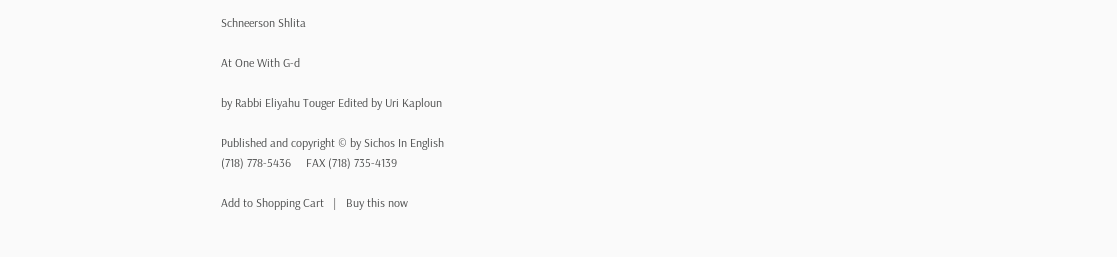Schneerson Shlita

At One With G-d

by Rabbi Eliyahu Touger Edited by Uri Kaploun

Published and copyright © by Sichos In English
(718) 778-5436     FAX (718) 735-4139

Add to Shopping Cart   |   Buy this now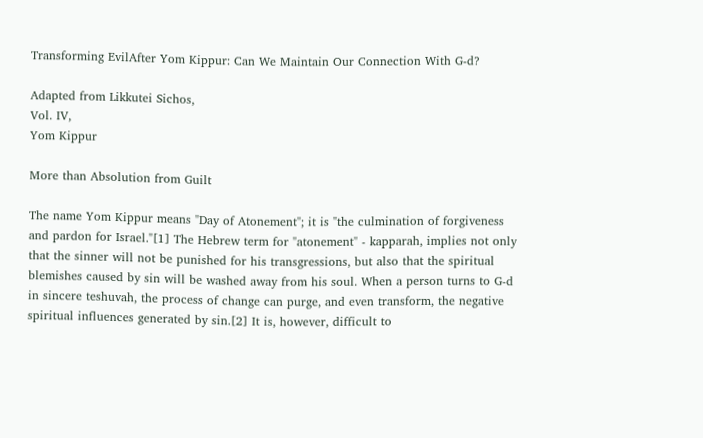Transforming EvilAfter Yom Kippur: Can We Maintain Our Connection With G-d?

Adapted from Likkutei Sichos,
Vol. IV,
Yom Kippur

More than Absolution from Guilt

The name Yom Kippur means "Day of Atonement"; it is "the culmination of forgiveness and pardon for Israel."[1] The Hebrew term for "atonement" - kapparah, implies not only that the sinner will not be punished for his transgressions, but also that the spiritual blemishes caused by sin will be washed away from his soul. When a person turns to G-d in sincere teshuvah, the process of change can purge, and even transform, the negative spiritual influences generated by sin.[2] It is, however, difficult to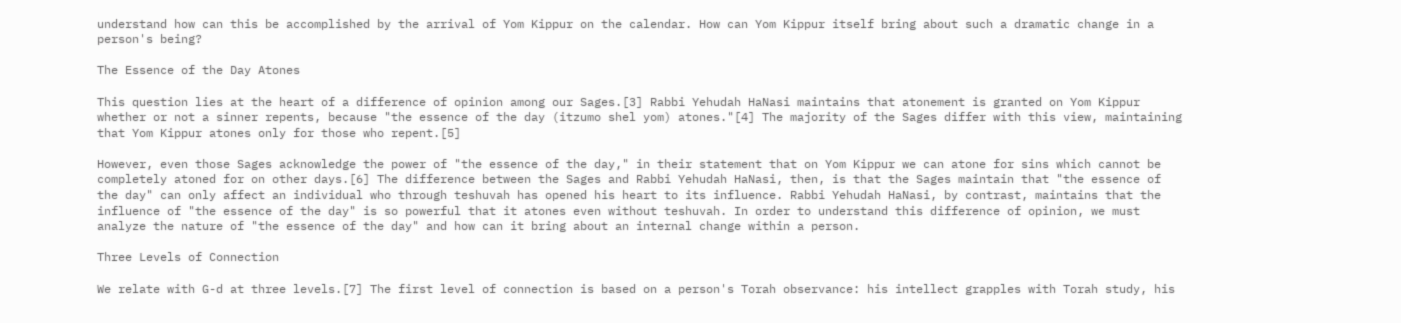understand how can this be accomplished by the arrival of Yom Kippur on the calendar. How can Yom Kippur itself bring about such a dramatic change in a person's being?

The Essence of the Day Atones

This question lies at the heart of a difference of opinion among our Sages.[3] Rabbi Yehudah HaNasi maintains that atonement is granted on Yom Kippur whether or not a sinner repents, because "the essence of the day (itzumo shel yom) atones."[4] The majority of the Sages differ with this view, maintaining that Yom Kippur atones only for those who repent.[5]

However, even those Sages acknowledge the power of "the essence of the day," in their statement that on Yom Kippur we can atone for sins which cannot be completely atoned for on other days.[6] The difference between the Sages and Rabbi Yehudah HaNasi, then, is that the Sages maintain that "the essence of the day" can only affect an individual who through teshuvah has opened his heart to its influence. Rabbi Yehudah HaNasi, by contrast, maintains that the influence of "the essence of the day" is so powerful that it atones even without teshuvah. In order to understand this difference of opinion, we must analyze the nature of "the essence of the day" and how can it bring about an internal change within a person.

Three Levels of Connection

We relate with G-d at three levels.[7] The first level of connection is based on a person's Torah observance: his intellect grapples with Torah study, his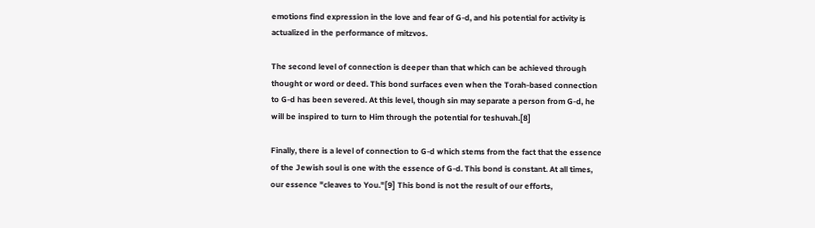emotions find expression in the love and fear of G-d, and his potential for activity is actualized in the performance of mitzvos.

The second level of connection is deeper than that which can be achieved through thought or word or deed. This bond surfaces even when the Torah-based connection to G-d has been severed. At this level, though sin may separate a person from G-d, he will be inspired to turn to Him through the potential for teshuvah.[8]

Finally, there is a level of connection to G-d which stems from the fact that the essence of the Jewish soul is one with the essence of G-d. This bond is constant. At all times, our essence "cleaves to You."[9] This bond is not the result of our efforts,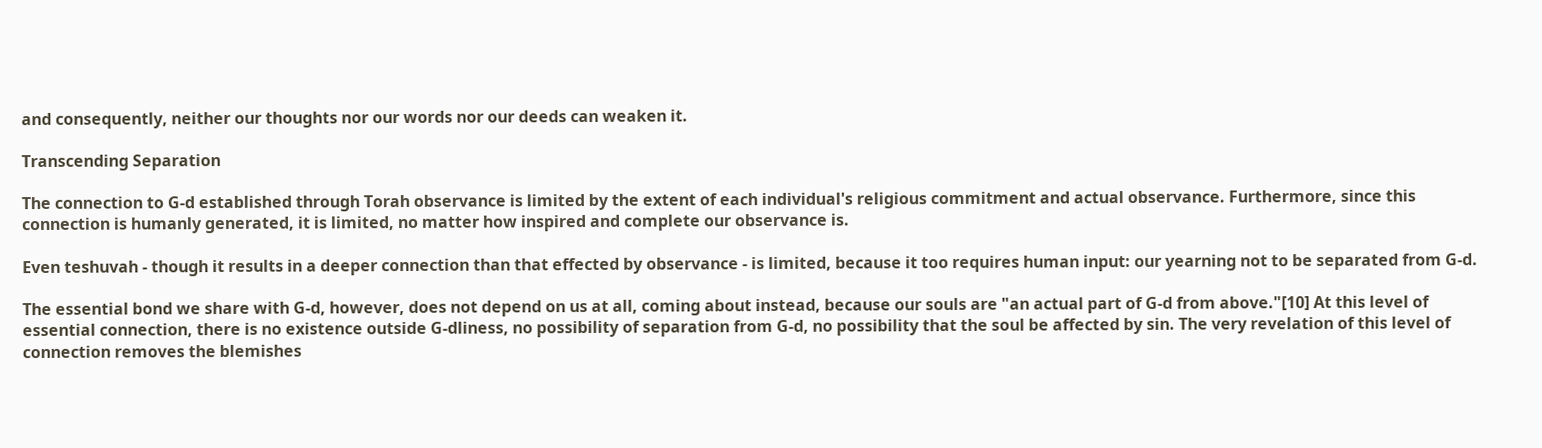and consequently, neither our thoughts nor our words nor our deeds can weaken it.

Transcending Separation

The connection to G-d established through Torah observance is limited by the extent of each individual's religious commitment and actual observance. Furthermore, since this connection is humanly generated, it is limited, no matter how inspired and complete our observance is.

Even teshuvah - though it results in a deeper connection than that effected by observance - is limited, because it too requires human input: our yearning not to be separated from G-d.

The essential bond we share with G-d, however, does not depend on us at all, coming about instead, because our souls are "an actual part of G-d from above."[10] At this level of essential connection, there is no existence outside G-dliness, no possibility of separation from G-d, no possibility that the soul be affected by sin. The very revelation of this level of connection removes the blemishes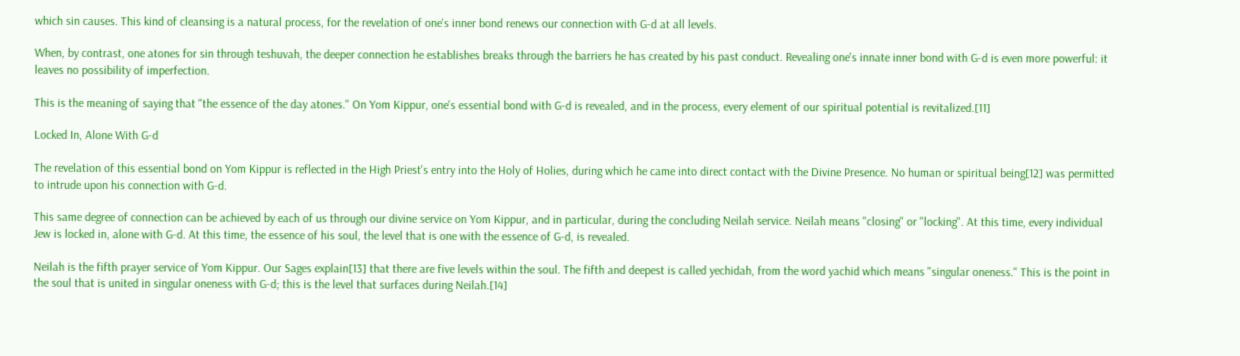which sin causes. This kind of cleansing is a natural process, for the revelation of one's inner bond renews our connection with G-d at all levels.

When, by contrast, one atones for sin through teshuvah, the deeper connection he establishes breaks through the barriers he has created by his past conduct. Revealing one's innate inner bond with G-d is even more powerful: it leaves no possibility of imperfection.

This is the meaning of saying that "the essence of the day atones." On Yom Kippur, one's essential bond with G-d is revealed, and in the process, every element of our spiritual potential is revitalized.[11]

Locked In, Alone With G-d

The revelation of this essential bond on Yom Kippur is reflected in the High Priest's entry into the Holy of Holies, during which he came into direct contact with the Divine Presence. No human or spiritual being[12] was permitted to intrude upon his connection with G-d.

This same degree of connection can be achieved by each of us through our divine service on Yom Kippur, and in particular, during the concluding Neilah service. Neilah means "closing" or "locking". At this time, every individual Jew is locked in, alone with G-d. At this time, the essence of his soul, the level that is one with the essence of G-d, is revealed.

Neilah is the fifth prayer service of Yom Kippur. Our Sages explain[13] that there are five levels within the soul. The fifth and deepest is called yechidah, from the word yachid which means "singular oneness." This is the point in the soul that is united in singular oneness with G-d; this is the level that surfaces during Neilah.[14]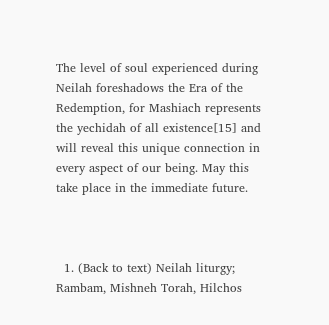The level of soul experienced during Neilah foreshadows the Era of the Redemption, for Mashiach represents the yechidah of all existence[15] and will reveal this unique connection in every aspect of our being. May this take place in the immediate future.



  1. (Back to text) Neilah liturgy; Rambam, Mishneh Torah, Hilchos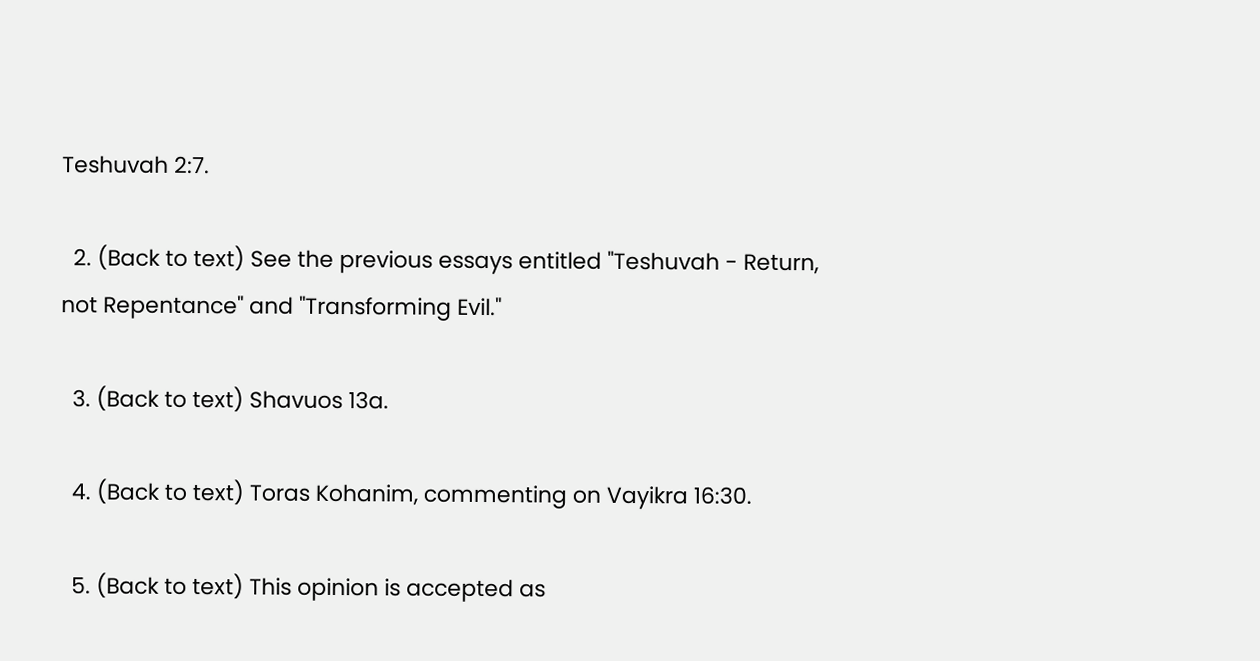Teshuvah 2:7.

  2. (Back to text) See the previous essays entitled "Teshuvah - Return, not Repentance" and "Transforming Evil."

  3. (Back to text) Shavuos 13a.

  4. (Back to text) Toras Kohanim, commenting on Vayikra 16:30.

  5. (Back to text) This opinion is accepted as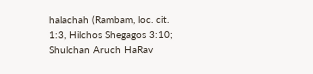halachah (Rambam, loc. cit. 1:3, Hilchos Shegagos 3:10; Shulchan Aruch HaRav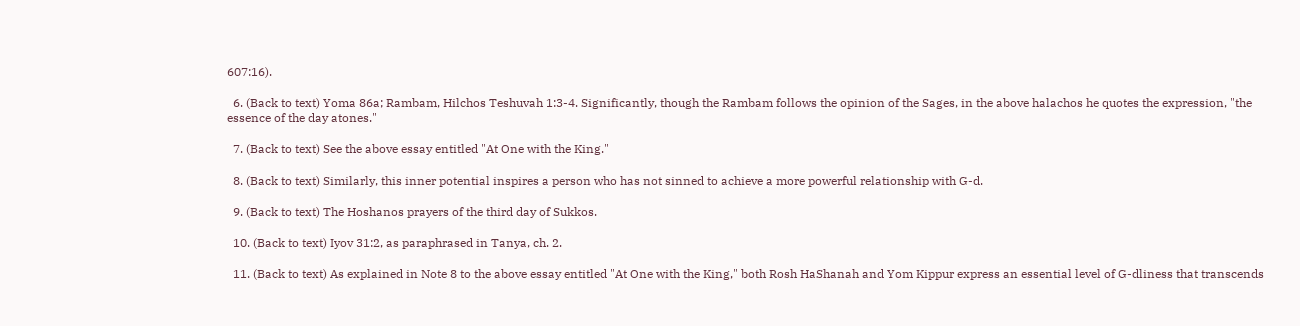607:16).

  6. (Back to text) Yoma 86a; Rambam, Hilchos Teshuvah 1:3-4. Significantly, though the Rambam follows the opinion of the Sages, in the above halachos he quotes the expression, "the essence of the day atones."

  7. (Back to text) See the above essay entitled "At One with the King."

  8. (Back to text) Similarly, this inner potential inspires a person who has not sinned to achieve a more powerful relationship with G-d.

  9. (Back to text) The Hoshanos prayers of the third day of Sukkos.

  10. (Back to text) Iyov 31:2, as paraphrased in Tanya, ch. 2.

  11. (Back to text) As explained in Note 8 to the above essay entitled "At One with the King," both Rosh HaShanah and Yom Kippur express an essential level of G-dliness that transcends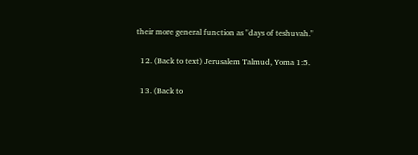their more general function as "days of teshuvah."

  12. (Back to text) Jerusalem Talmud, Yoma 1:5.

  13. (Back to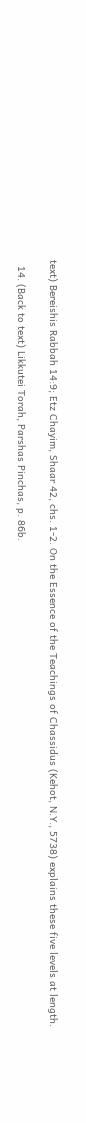text) Bereishis Rabbah 14:9; Etz Chayim, Shaar 42, chs. 1-2. On the Essence of the Teachings of Chassidus (Kehot, N.Y., 5738) explains these five levels at length.

  14. (Back to text) Likkutei Torah, Parshas Pinchas, p. 86b.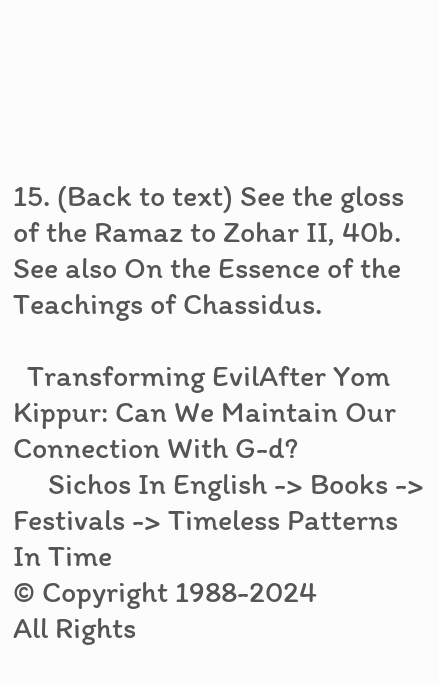15. (Back to text) See the gloss of the Ramaz to Zohar II, 40b. See also On the Essence of the Teachings of Chassidus.

  Transforming EvilAfter Yom Kippur: Can We Maintain Our Connection With G-d?
     Sichos In English -> Books -> Festivals -> Timeless Patterns In Time
© Copyright 1988-2024
All Rights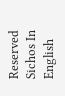Reserved
Sichos In English